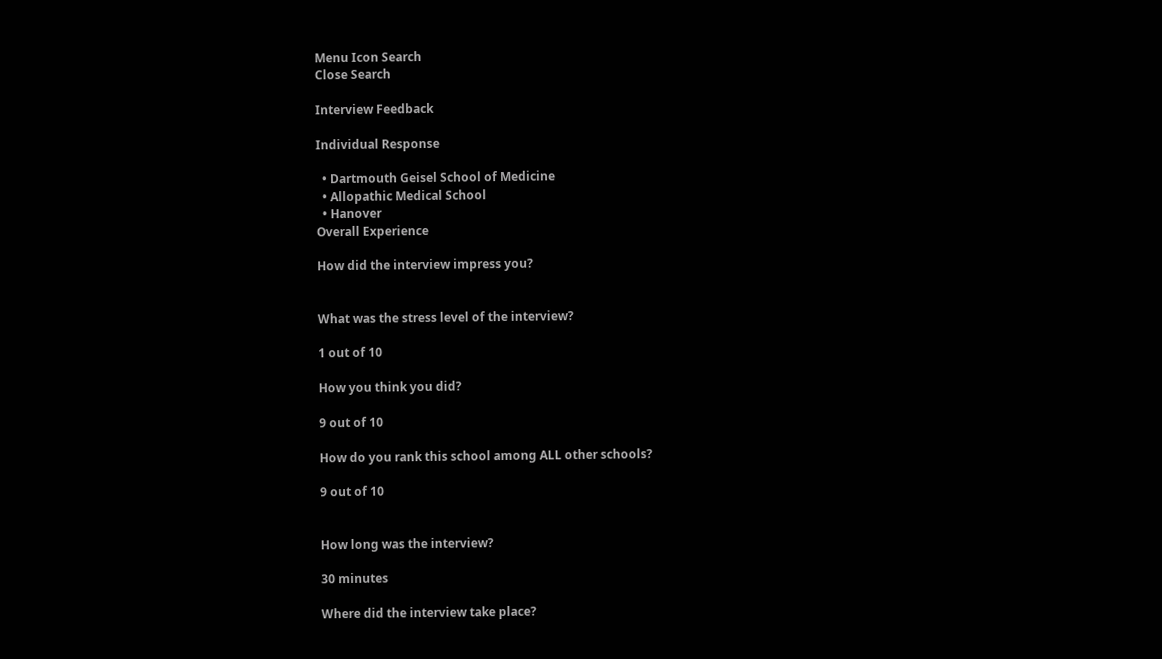Menu Icon Search
Close Search

Interview Feedback

Individual Response

  • Dartmouth Geisel School of Medicine
  • Allopathic Medical School
  • Hanover
Overall Experience

How did the interview impress you?


What was the stress level of the interview?

1 out of 10

How you think you did?

9 out of 10

How do you rank this school among ALL other schools?

9 out of 10


How long was the interview?

30 minutes

Where did the interview take place?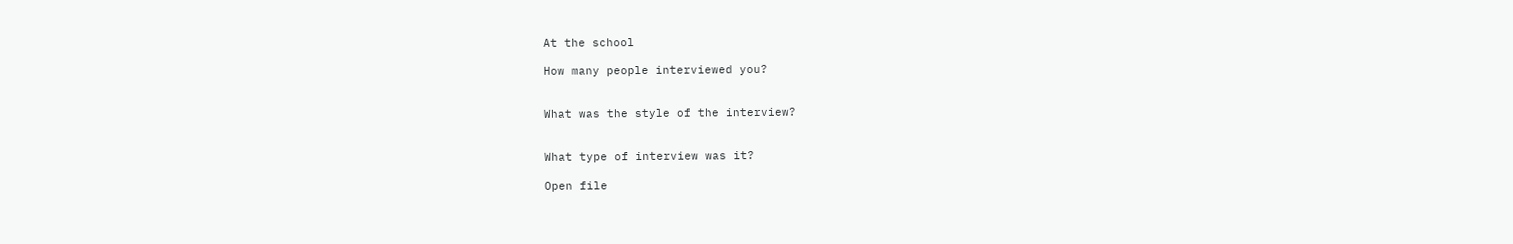At the school

How many people interviewed you?


What was the style of the interview?


What type of interview was it?

Open file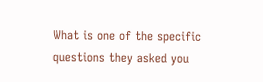What is one of the specific questions they asked you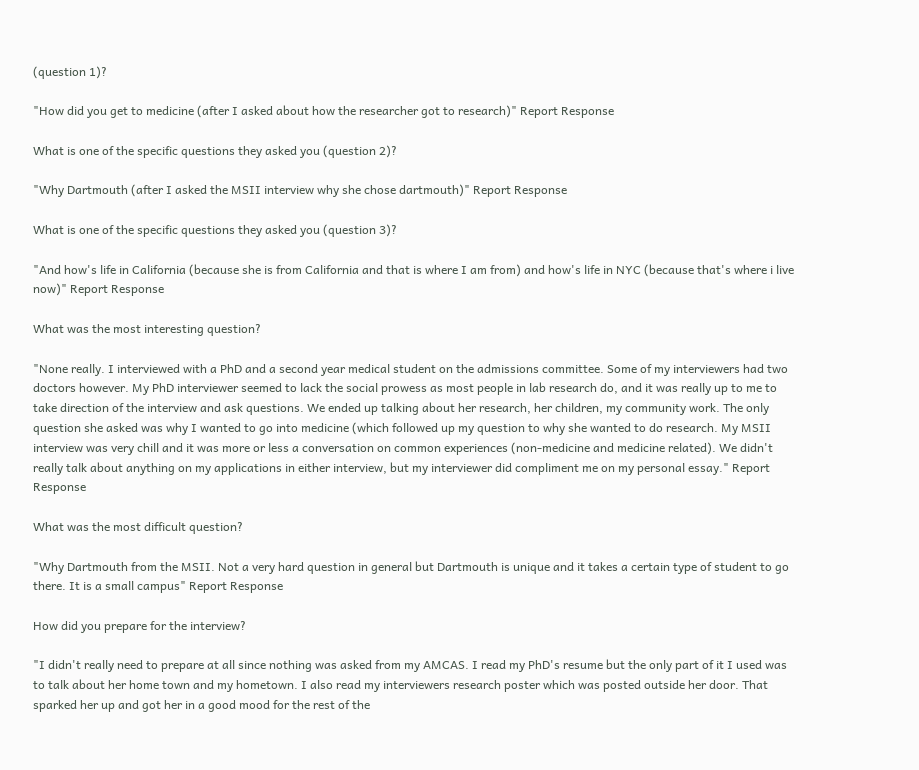(question 1)?

"How did you get to medicine (after I asked about how the researcher got to research)" Report Response

What is one of the specific questions they asked you (question 2)?

"Why Dartmouth (after I asked the MSII interview why she chose dartmouth)" Report Response

What is one of the specific questions they asked you (question 3)?

"And how's life in California (because she is from California and that is where I am from) and how's life in NYC (because that's where i live now)" Report Response

What was the most interesting question?

"None really. I interviewed with a PhD and a second year medical student on the admissions committee. Some of my interviewers had two doctors however. My PhD interviewer seemed to lack the social prowess as most people in lab research do, and it was really up to me to take direction of the interview and ask questions. We ended up talking about her research, her children, my community work. The only question she asked was why I wanted to go into medicine (which followed up my question to why she wanted to do research. My MSII interview was very chill and it was more or less a conversation on common experiences (non-medicine and medicine related). We didn't really talk about anything on my applications in either interview, but my interviewer did compliment me on my personal essay." Report Response

What was the most difficult question?

"Why Dartmouth from the MSII. Not a very hard question in general but Dartmouth is unique and it takes a certain type of student to go there. It is a small campus" Report Response

How did you prepare for the interview?

"I didn't really need to prepare at all since nothing was asked from my AMCAS. I read my PhD's resume but the only part of it I used was to talk about her home town and my hometown. I also read my interviewers research poster which was posted outside her door. That sparked her up and got her in a good mood for the rest of the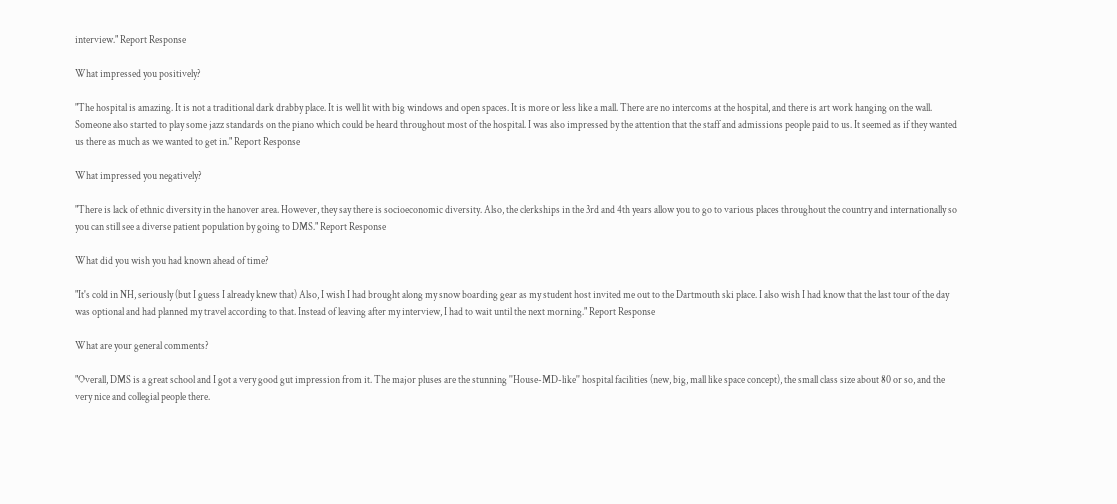interview." Report Response

What impressed you positively?

"The hospital is amazing. It is not a traditional dark drabby place. It is well lit with big windows and open spaces. It is more or less like a mall. There are no intercoms at the hospital, and there is art work hanging on the wall. Someone also started to play some jazz standards on the piano which could be heard throughout most of the hospital. I was also impressed by the attention that the staff and admissions people paid to us. It seemed as if they wanted us there as much as we wanted to get in." Report Response

What impressed you negatively?

"There is lack of ethnic diversity in the hanover area. However, they say there is socioeconomic diversity. Also, the clerkships in the 3rd and 4th years allow you to go to various places throughout the country and internationally so you can still see a diverse patient population by going to DMS." Report Response

What did you wish you had known ahead of time?

"It's cold in NH, seriously (but I guess I already knew that) Also, I wish I had brought along my snow boarding gear as my student host invited me out to the Dartmouth ski place. I also wish I had know that the last tour of the day was optional and had planned my travel according to that. Instead of leaving after my interview, I had to wait until the next morning." Report Response

What are your general comments?

"Overall, DMS is a great school and I got a very good gut impression from it. The major pluses are the stunning ''House-MD-like'' hospital facilities (new, big, mall like space concept), the small class size about 80 or so, and the very nice and collegial people there.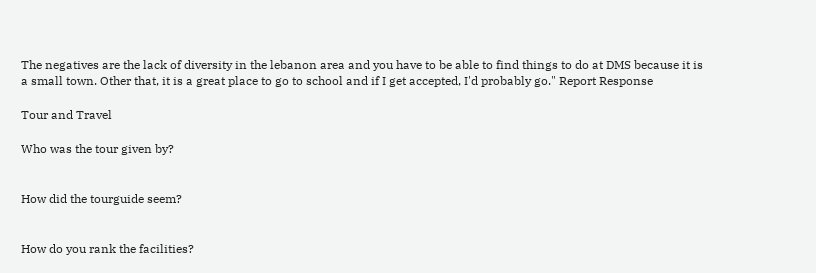The negatives are the lack of diversity in the lebanon area and you have to be able to find things to do at DMS because it is a small town. Other that, it is a great place to go to school and if I get accepted, I'd probably go." Report Response

Tour and Travel

Who was the tour given by?


How did the tourguide seem?


How do you rank the facilities?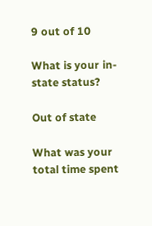9 out of 10

What is your in-state status?

Out of state

What was your total time spent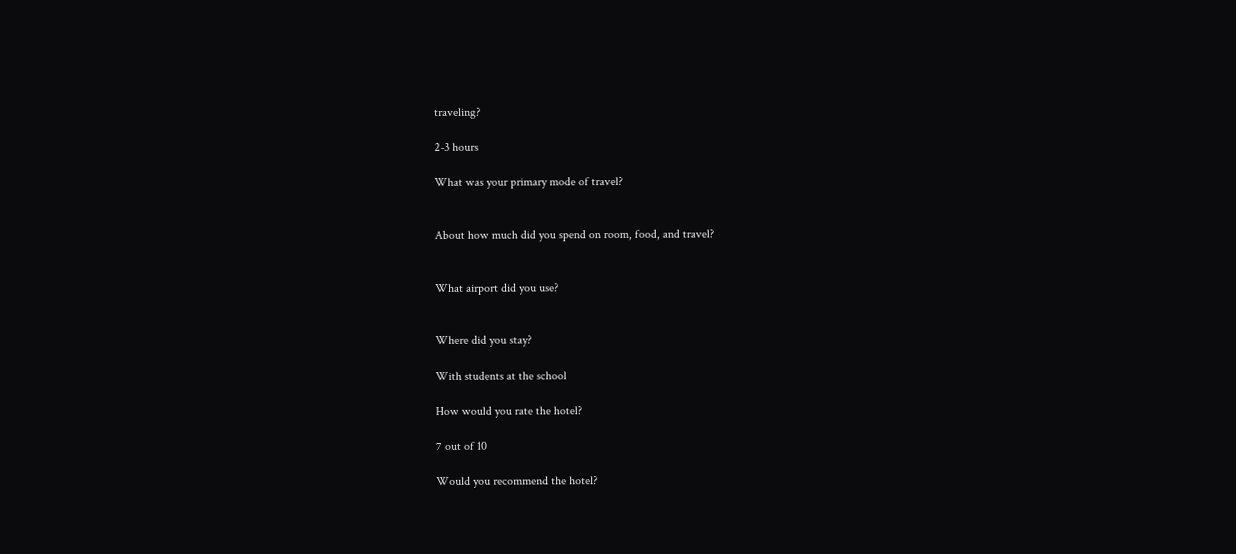traveling?

2-3 hours

What was your primary mode of travel?


About how much did you spend on room, food, and travel?


What airport did you use?


Where did you stay?

With students at the school

How would you rate the hotel?

7 out of 10

Would you recommend the hotel?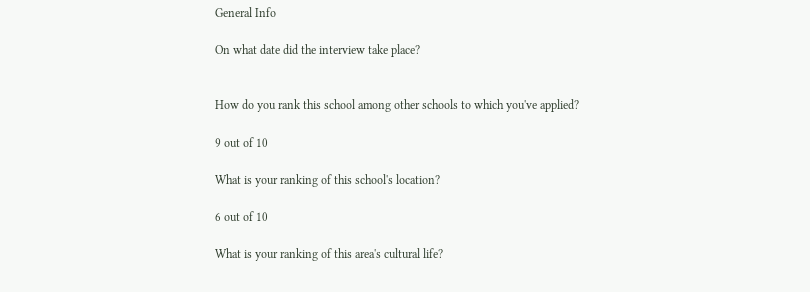General Info

On what date did the interview take place?


How do you rank this school among other schools to which you've applied?

9 out of 10

What is your ranking of this school's location?

6 out of 10

What is your ranking of this area's cultural life?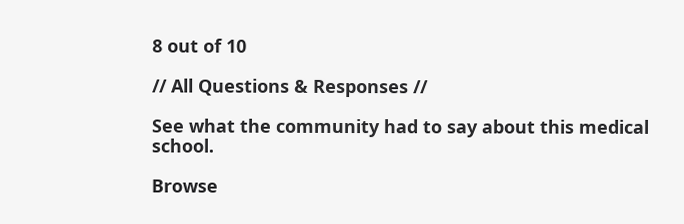8 out of 10

// All Questions & Responses //

See what the community had to say about this medical school.

Browse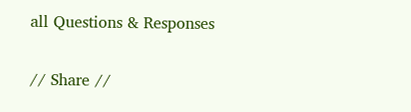all Questions & Responses

// Share //